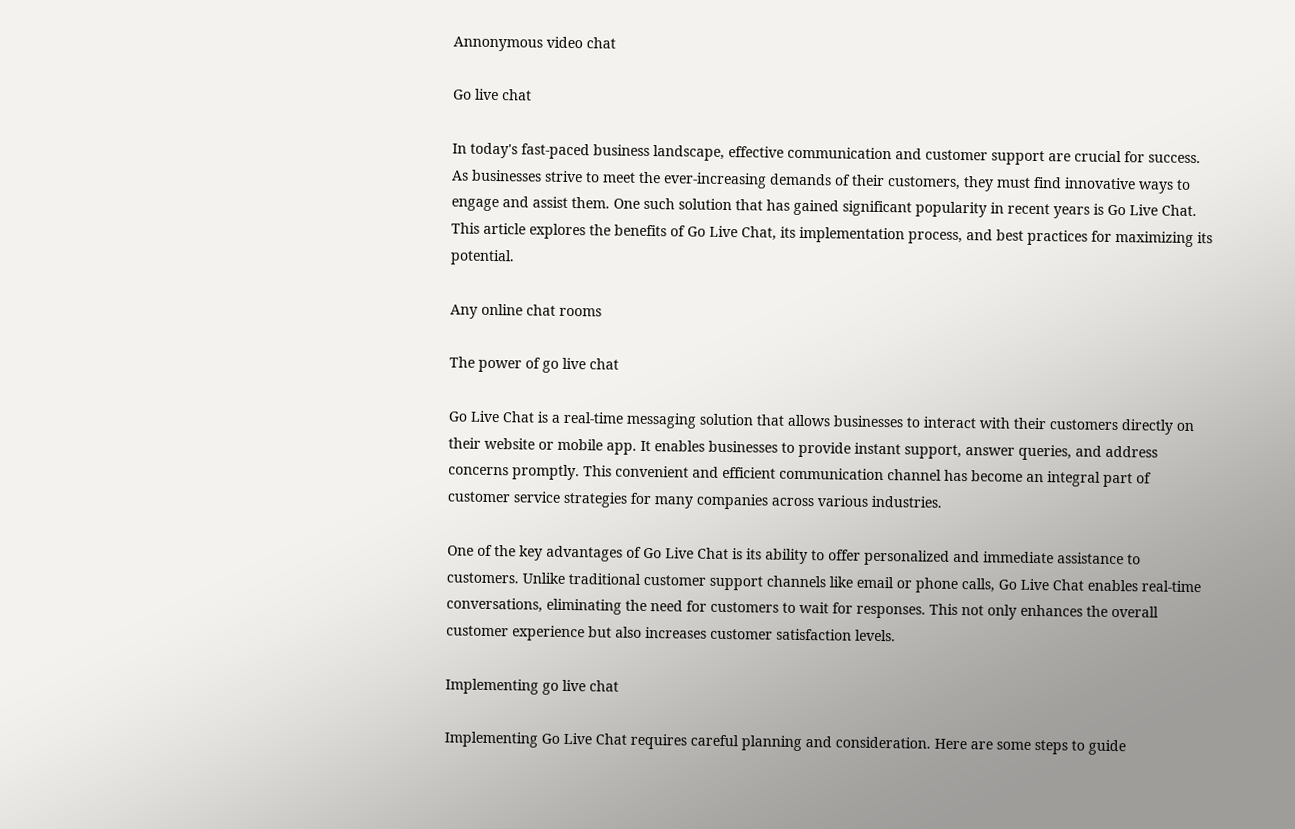Annonymous video chat

Go live chat

In today's fast-paced business landscape, effective communication and customer support are crucial for success. As businesses strive to meet the ever-increasing demands of their customers, they must find innovative ways to engage and assist them. One such solution that has gained significant popularity in recent years is Go Live Chat. This article explores the benefits of Go Live Chat, its implementation process, and best practices for maximizing its potential.

Any online chat rooms

The power of go live chat

Go Live Chat is a real-time messaging solution that allows businesses to interact with their customers directly on their website or mobile app. It enables businesses to provide instant support, answer queries, and address concerns promptly. This convenient and efficient communication channel has become an integral part of customer service strategies for many companies across various industries.

One of the key advantages of Go Live Chat is its ability to offer personalized and immediate assistance to customers. Unlike traditional customer support channels like email or phone calls, Go Live Chat enables real-time conversations, eliminating the need for customers to wait for responses. This not only enhances the overall customer experience but also increases customer satisfaction levels.

Implementing go live chat

Implementing Go Live Chat requires careful planning and consideration. Here are some steps to guide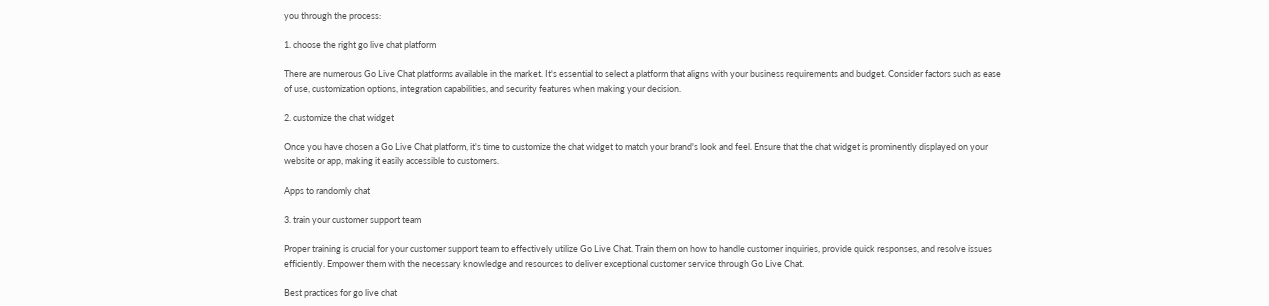you through the process:

1. choose the right go live chat platform

There are numerous Go Live Chat platforms available in the market. It's essential to select a platform that aligns with your business requirements and budget. Consider factors such as ease of use, customization options, integration capabilities, and security features when making your decision.

2. customize the chat widget

Once you have chosen a Go Live Chat platform, it's time to customize the chat widget to match your brand's look and feel. Ensure that the chat widget is prominently displayed on your website or app, making it easily accessible to customers.

Apps to randomly chat

3. train your customer support team

Proper training is crucial for your customer support team to effectively utilize Go Live Chat. Train them on how to handle customer inquiries, provide quick responses, and resolve issues efficiently. Empower them with the necessary knowledge and resources to deliver exceptional customer service through Go Live Chat.

Best practices for go live chat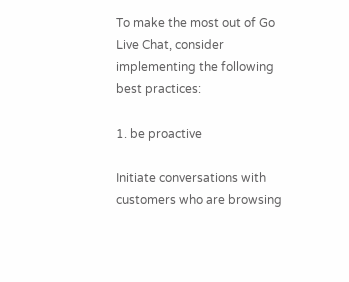To make the most out of Go Live Chat, consider implementing the following best practices:

1. be proactive

Initiate conversations with customers who are browsing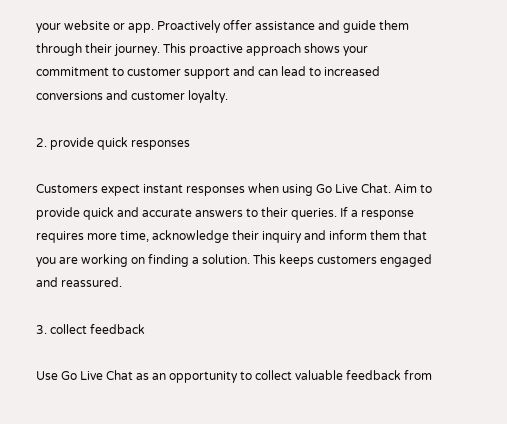your website or app. Proactively offer assistance and guide them through their journey. This proactive approach shows your commitment to customer support and can lead to increased conversions and customer loyalty.

2. provide quick responses

Customers expect instant responses when using Go Live Chat. Aim to provide quick and accurate answers to their queries. If a response requires more time, acknowledge their inquiry and inform them that you are working on finding a solution. This keeps customers engaged and reassured.

3. collect feedback

Use Go Live Chat as an opportunity to collect valuable feedback from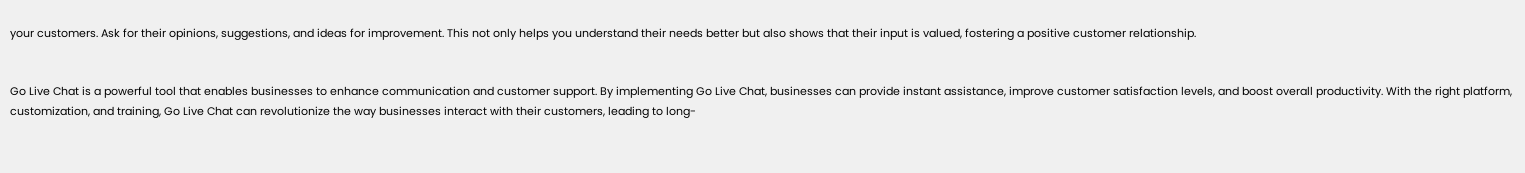your customers. Ask for their opinions, suggestions, and ideas for improvement. This not only helps you understand their needs better but also shows that their input is valued, fostering a positive customer relationship.


Go Live Chat is a powerful tool that enables businesses to enhance communication and customer support. By implementing Go Live Chat, businesses can provide instant assistance, improve customer satisfaction levels, and boost overall productivity. With the right platform, customization, and training, Go Live Chat can revolutionize the way businesses interact with their customers, leading to long-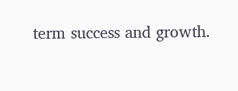term success and growth.